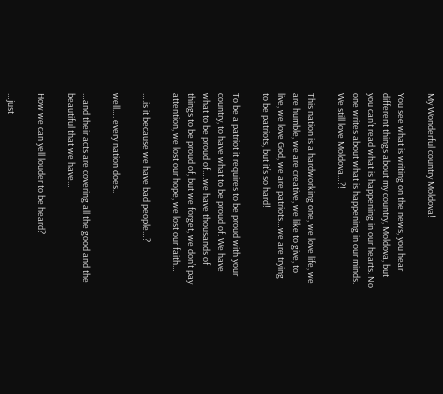My Wonderful country Moldova!

You see what is writing on the news, you hear different things about my country, Moldova, but you can’t read what is happening in our hearts. No one writes about what is happening in our minds. We still love Moldova…?!

This nation is a hardworking one, we love life, we are humble, we are creative, we like to give, to live, we love God, we are patriots…we are trying to be patriots, but it’s so hard!

To be a patriot it requires to be proud with your country, to have what to be proud of. We have what to be proud of….we have thousands of things to be proud of, but we forget, we don’t pay attention, we lost our hope, we lost our faith…

….is it because we have bad people…?

well…. every nation does..

…and their acts are covering all the good and the beautiful that we have…

How we can yell louder to be heard?

…just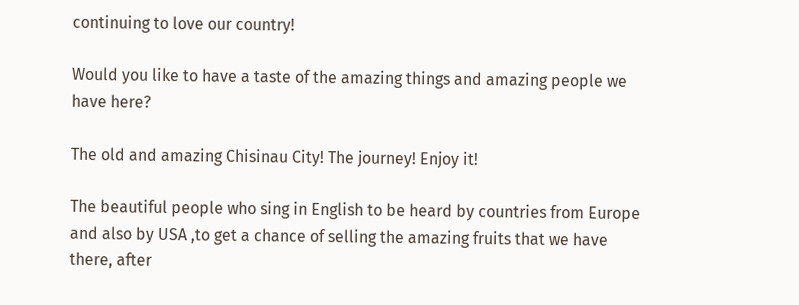continuing to love our country!

Would you like to have a taste of the amazing things and amazing people we have here?

The old and amazing Chisinau City! The journey! Enjoy it!

The beautiful people who sing in English to be heard by countries from Europe and also by USA ,to get a chance of selling the amazing fruits that we have there, after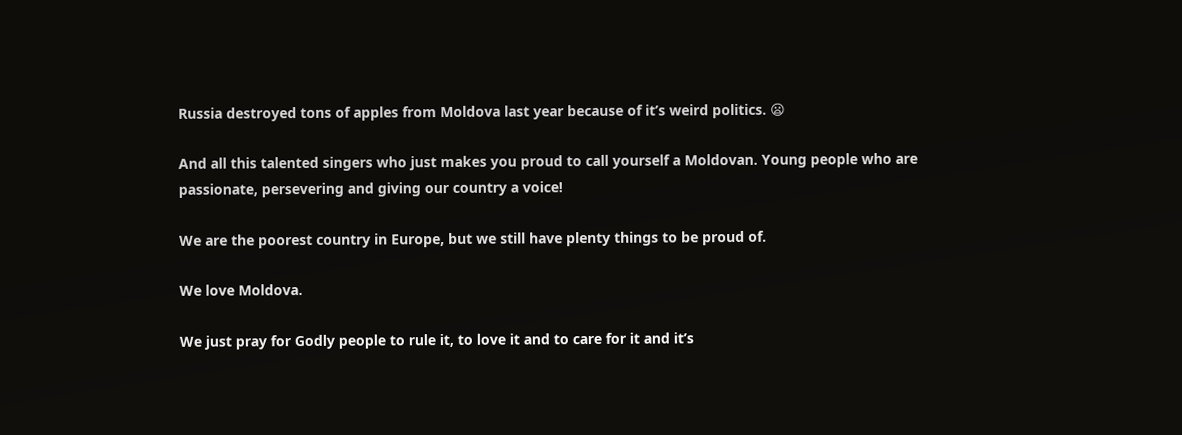Russia destroyed tons of apples from Moldova last year because of it’s weird politics. 😦

And all this talented singers who just makes you proud to call yourself a Moldovan. Young people who are passionate, persevering and giving our country a voice!

We are the poorest country in Europe, but we still have plenty things to be proud of.

We love Moldova.

We just pray for Godly people to rule it, to love it and to care for it and it’s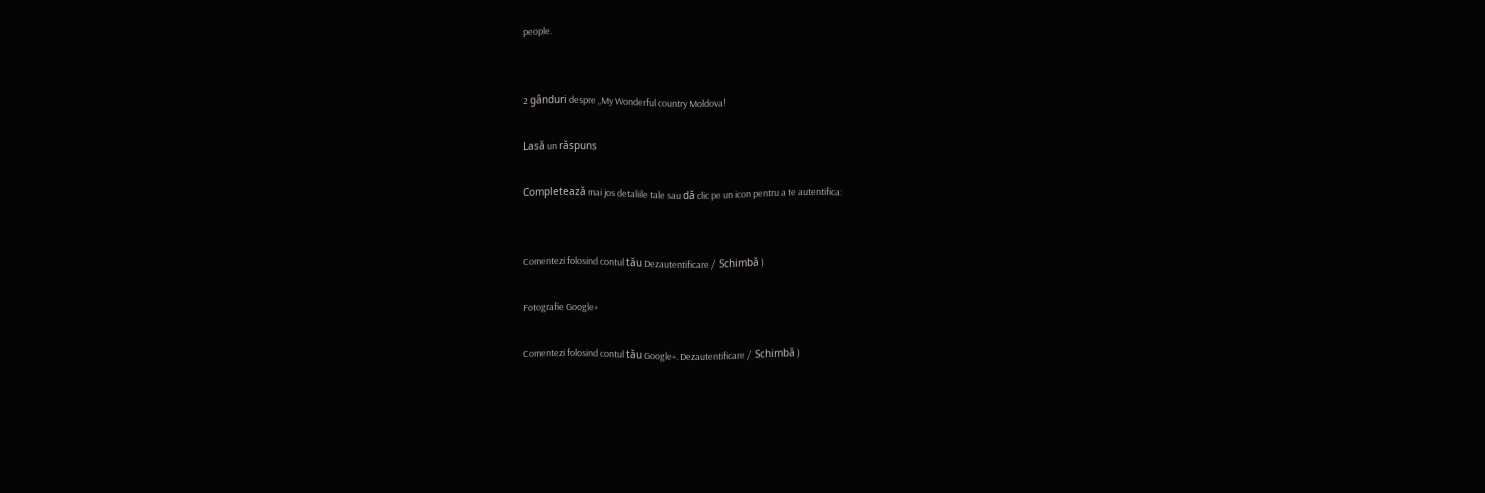people.


2 gânduri despre „My Wonderful country Moldova!

Lasă un răspuns

Completează mai jos detaliile tale sau dă clic pe un icon pentru a te autentifica:


Comentezi folosind contul tău Dezautentificare /  Schimbă )

Fotografie Google+

Comentezi folosind contul tău Google+. Dezautentificare /  Schimbă )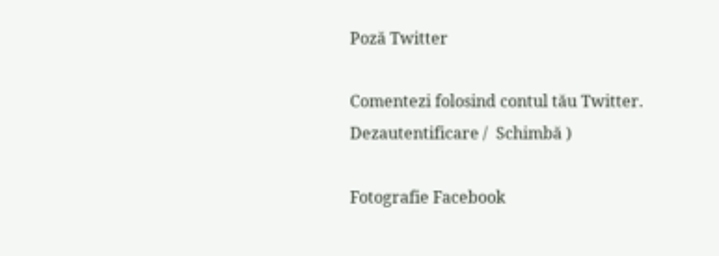Poză Twitter

Comentezi folosind contul tău Twitter. Dezautentificare /  Schimbă )

Fotografie Facebook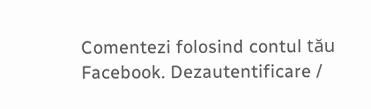Comentezi folosind contul tău Facebook. Dezautentificare /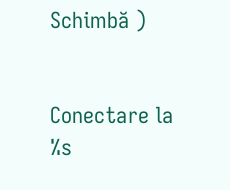Schimbă )


Conectare la %s